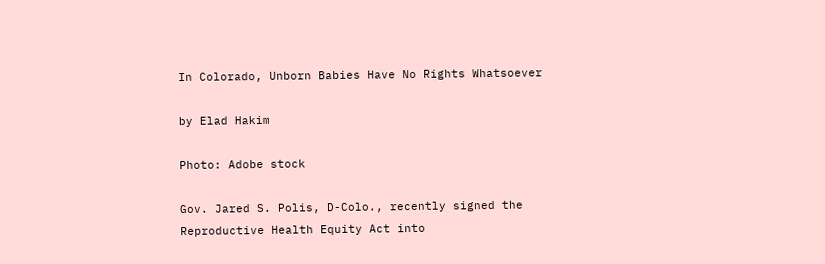In Colorado, Unborn Babies Have No Rights Whatsoever

by Elad Hakim

Photo: Adobe stock

Gov. Jared S. Polis, D-Colo., recently signed the Reproductive Health Equity Act into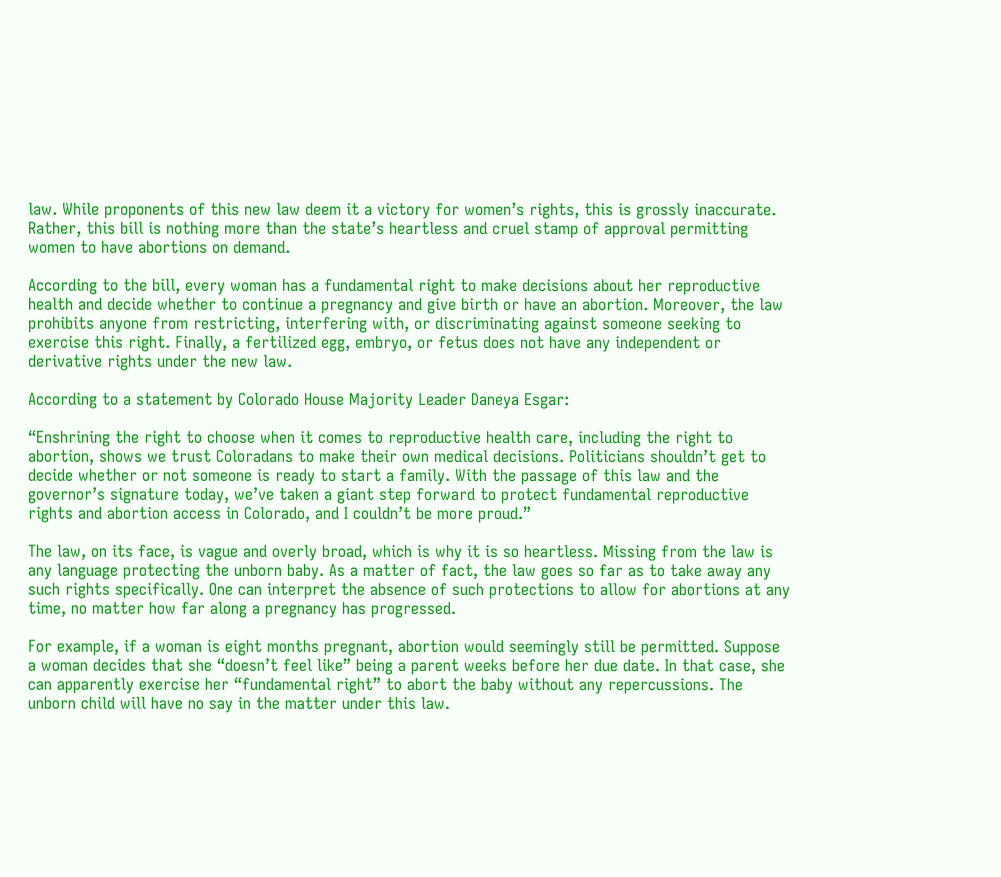law. While proponents of this new law deem it a victory for women’s rights, this is grossly inaccurate. Rather, this bill is nothing more than the state’s heartless and cruel stamp of approval permitting women to have abortions on demand.

According to the bill, every woman has a fundamental right to make decisions about her reproductive health and decide whether to continue a pregnancy and give birth or have an abortion. Moreover, the law prohibits anyone from restricting, interfering with, or discriminating against someone seeking to exercise this right. Finally, a fertilized egg, embryo, or fetus does not have any independent or derivative rights under the new law.

According to a statement by Colorado House Majority Leader Daneya Esgar:

“Enshrining the right to choose when it comes to reproductive health care, including the right to abortion, shows we trust Coloradans to make their own medical decisions. Politicians shouldn’t get to decide whether or not someone is ready to start a family. With the passage of this law and the governor’s signature today, we’ve taken a giant step forward to protect fundamental reproductive rights and abortion access in Colorado, and I couldn’t be more proud.”

The law, on its face, is vague and overly broad, which is why it is so heartless. Missing from the law is any language protecting the unborn baby. As a matter of fact, the law goes so far as to take away any such rights specifically. One can interpret the absence of such protections to allow for abortions at any time, no matter how far along a pregnancy has progressed.

For example, if a woman is eight months pregnant, abortion would seemingly still be permitted. Suppose a woman decides that she “doesn’t feel like” being a parent weeks before her due date. In that case, she can apparently exercise her “fundamental right” to abort the baby without any repercussions. The unborn child will have no say in the matter under this law.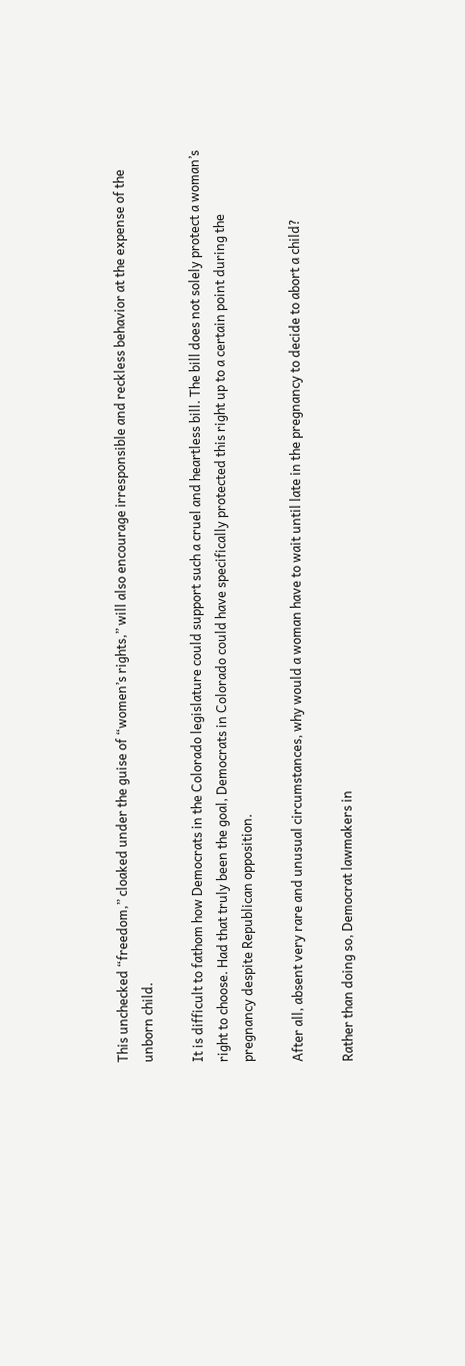This unchecked “freedom,” cloaked under the guise of “women’s rights,” will also encourage irresponsible and reckless behavior at the expense of the unborn child.

It is difficult to fathom how Democrats in the Colorado legislature could support such a cruel and heartless bill. The bill does not solely protect a woman’s right to choose. Had that truly been the goal, Democrats in Colorado could have specifically protected this right up to a certain point during the pregnancy despite Republican opposition.

After all, absent very rare and unusual circumstances, why would a woman have to wait until late in the pregnancy to decide to abort a child?

Rather than doing so, Democrat lawmakers in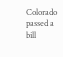Colorado passed a bill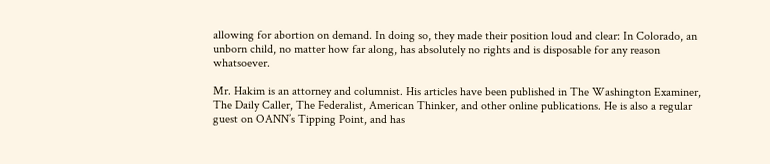allowing for abortion on demand. In doing so, they made their position loud and clear: In Colorado, an unborn child, no matter how far along, has absolutely no rights and is disposable for any reason whatsoever.

Mr. Hakim is an attorney and columnist. His articles have been published in The Washington Examiner, The Daily Caller, The Federalist, American Thinker, and other online publications. He is also a regular guest on OANN’s Tipping Point, and has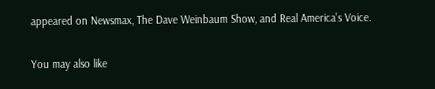appeared on Newsmax, The Dave Weinbaum Show, and Real America’s Voice.

You may also like